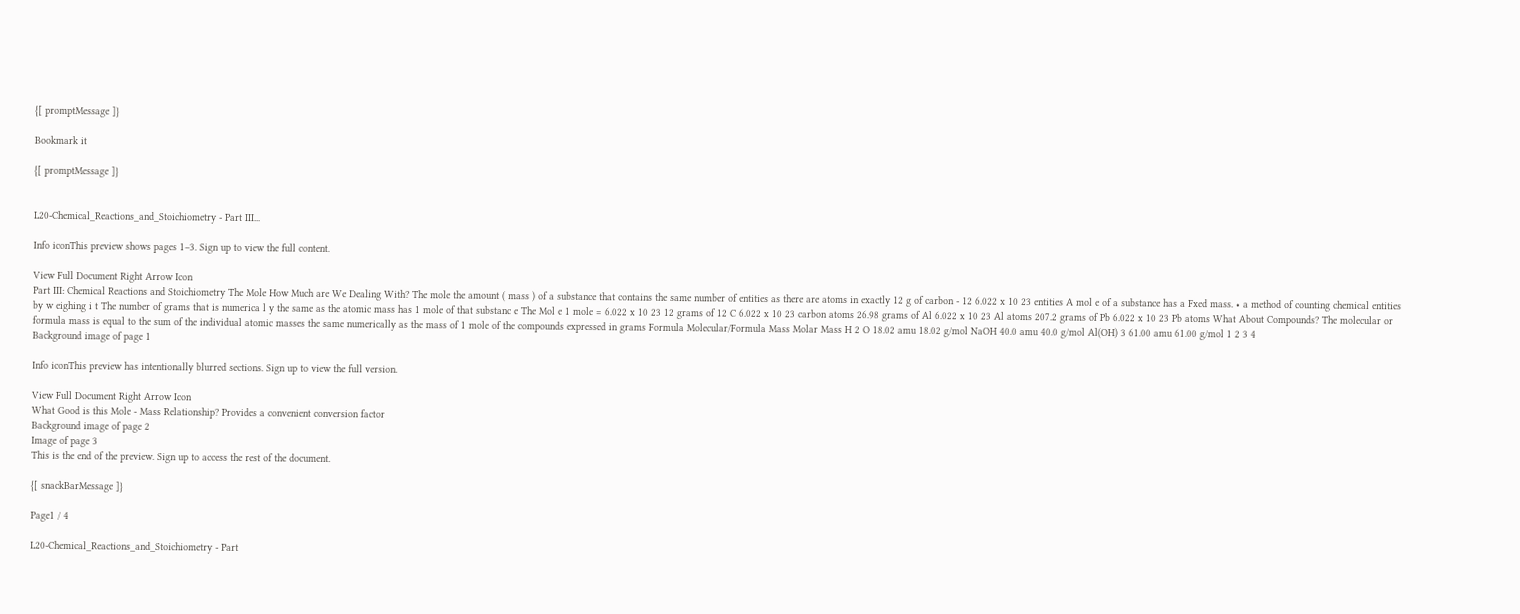{[ promptMessage ]}

Bookmark it

{[ promptMessage ]}


L20-Chemical_Reactions_and_Stoichiometry - Part III...

Info iconThis preview shows pages 1–3. Sign up to view the full content.

View Full Document Right Arrow Icon
Part III: Chemical Reactions and Stoichiometry The Mole How Much are We Dealing With? The mole the amount ( mass ) of a substance that contains the same number of entities as there are atoms in exactly 12 g of carbon - 12 6.022 x 10 23 entities A mol e of a substance has a Fxed mass. • a method of counting chemical entities by w eighing i t The number of grams that is numerica l y the same as the atomic mass has 1 mole of that substanc e The Mol e 1 mole = 6.022 x 10 23 12 grams of 12 C 6.022 x 10 23 carbon atoms 26.98 grams of Al 6.022 x 10 23 Al atoms 207.2 grams of Pb 6.022 x 10 23 Pb atoms What About Compounds? The molecular or formula mass is equal to the sum of the individual atomic masses the same numerically as the mass of 1 mole of the compounds expressed in grams Formula Molecular/Formula Mass Molar Mass H 2 O 18.02 amu 18.02 g/mol NaOH 40.0 amu 40.0 g/mol Al(OH) 3 61.00 amu 61.00 g/mol 1 2 3 4
Background image of page 1

Info iconThis preview has intentionally blurred sections. Sign up to view the full version.

View Full Document Right Arrow Icon
What Good is this Mole - Mass Relationship? Provides a convenient conversion factor
Background image of page 2
Image of page 3
This is the end of the preview. Sign up to access the rest of the document.

{[ snackBarMessage ]}

Page1 / 4

L20-Chemical_Reactions_and_Stoichiometry - Part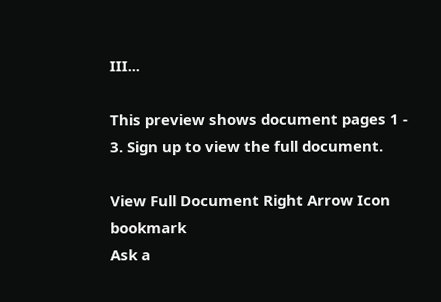III...

This preview shows document pages 1 - 3. Sign up to view the full document.

View Full Document Right Arrow Icon bookmark
Ask a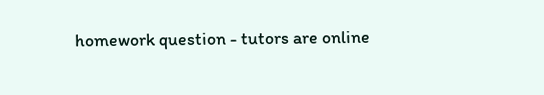homework question - tutors are online